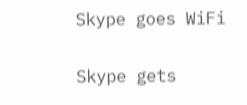Skype goes WiFi

Skype gets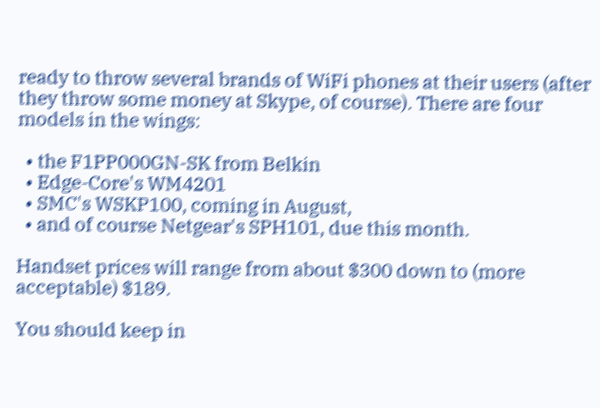ready to throw several brands of WiFi phones at their users (after they throw some money at Skype, of course). There are four models in the wings:

  • the F1PP000GN-SK from Belkin
  • Edge-Core's WM4201
  • SMC's WSKP100, coming in August,
  • and of course Netgear's SPH101, due this month.

Handset prices will range from about $300 down to (more acceptable) $189.

You should keep in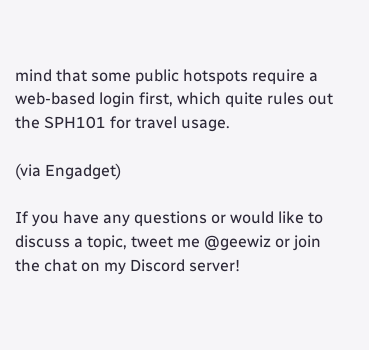mind that some public hotspots require a web-based login first, which quite rules out the SPH101 for travel usage.

(via Engadget)

If you have any questions or would like to discuss a topic, tweet me @geewiz or join the chat on my Discord server!